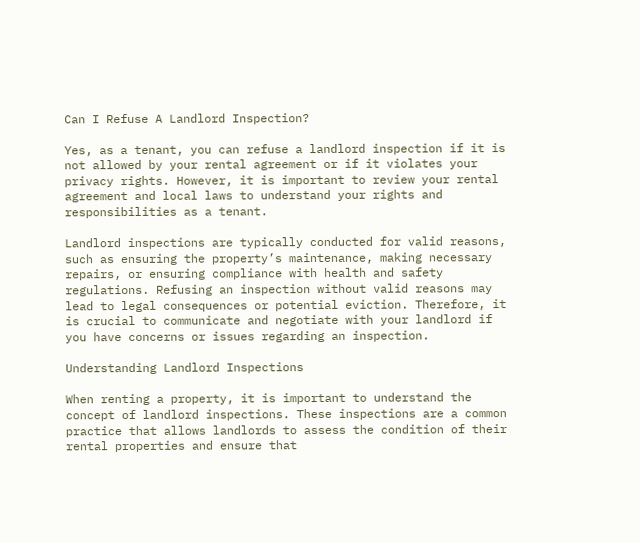Can I Refuse A Landlord Inspection?

Yes, as a tenant, you can refuse a landlord inspection if it is not allowed by your rental agreement or if it violates your privacy rights. However, it is important to review your rental agreement and local laws to understand your rights and responsibilities as a tenant.

Landlord inspections are typically conducted for valid reasons, such as ensuring the property’s maintenance, making necessary repairs, or ensuring compliance with health and safety regulations. Refusing an inspection without valid reasons may lead to legal consequences or potential eviction. Therefore, it is crucial to communicate and negotiate with your landlord if you have concerns or issues regarding an inspection.

Understanding Landlord Inspections

When renting a property, it is important to understand the concept of landlord inspections. These inspections are a common practice that allows landlords to assess the condition of their rental properties and ensure that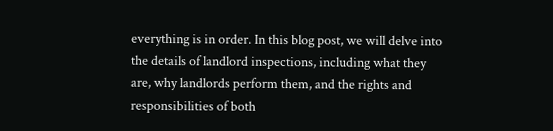everything is in order. In this blog post, we will delve into the details of landlord inspections, including what they are, why landlords perform them, and the rights and responsibilities of both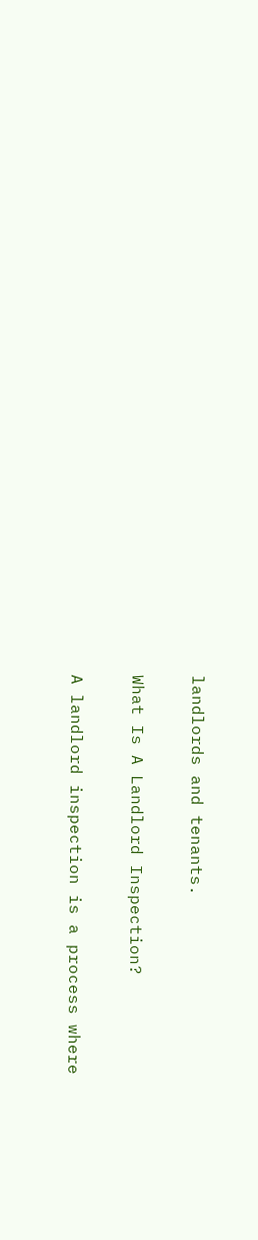landlords and tenants.

What Is A Landlord Inspection?

A landlord inspection is a process where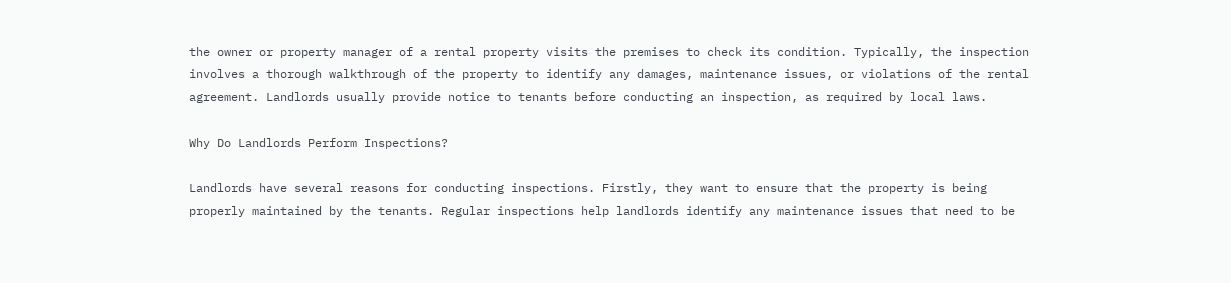the owner or property manager of a rental property visits the premises to check its condition. Typically, the inspection involves a thorough walkthrough of the property to identify any damages, maintenance issues, or violations of the rental agreement. Landlords usually provide notice to tenants before conducting an inspection, as required by local laws.

Why Do Landlords Perform Inspections?

Landlords have several reasons for conducting inspections. Firstly, they want to ensure that the property is being properly maintained by the tenants. Regular inspections help landlords identify any maintenance issues that need to be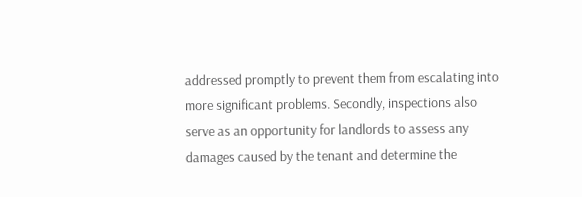addressed promptly to prevent them from escalating into more significant problems. Secondly, inspections also serve as an opportunity for landlords to assess any damages caused by the tenant and determine the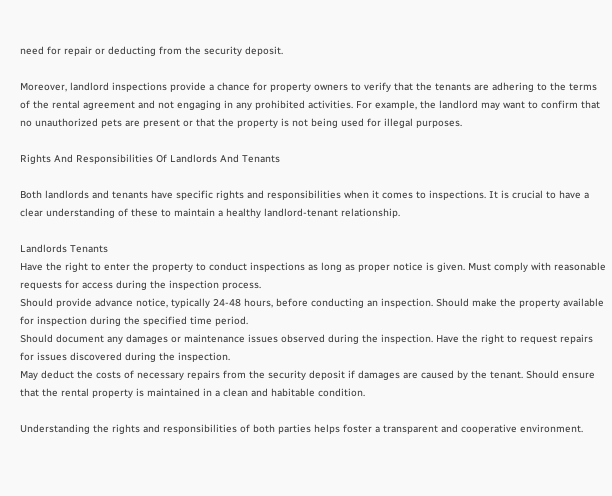need for repair or deducting from the security deposit.

Moreover, landlord inspections provide a chance for property owners to verify that the tenants are adhering to the terms of the rental agreement and not engaging in any prohibited activities. For example, the landlord may want to confirm that no unauthorized pets are present or that the property is not being used for illegal purposes.

Rights And Responsibilities Of Landlords And Tenants

Both landlords and tenants have specific rights and responsibilities when it comes to inspections. It is crucial to have a clear understanding of these to maintain a healthy landlord-tenant relationship.

Landlords Tenants
Have the right to enter the property to conduct inspections as long as proper notice is given. Must comply with reasonable requests for access during the inspection process.
Should provide advance notice, typically 24-48 hours, before conducting an inspection. Should make the property available for inspection during the specified time period.
Should document any damages or maintenance issues observed during the inspection. Have the right to request repairs for issues discovered during the inspection.
May deduct the costs of necessary repairs from the security deposit if damages are caused by the tenant. Should ensure that the rental property is maintained in a clean and habitable condition.

Understanding the rights and responsibilities of both parties helps foster a transparent and cooperative environment.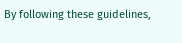By following these guidelines,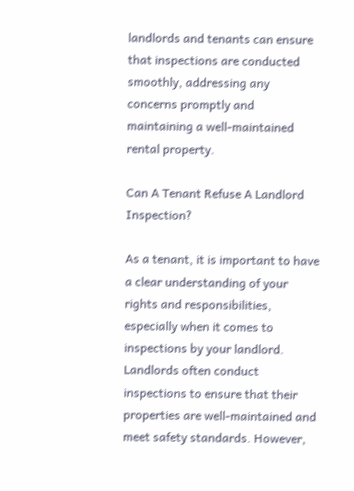landlords and tenants can ensure that inspections are conducted smoothly, addressing any concerns promptly and maintaining a well-maintained rental property.

Can A Tenant Refuse A Landlord Inspection?

As a tenant, it is important to have a clear understanding of your rights and responsibilities, especially when it comes to inspections by your landlord. Landlords often conduct inspections to ensure that their properties are well-maintained and meet safety standards. However,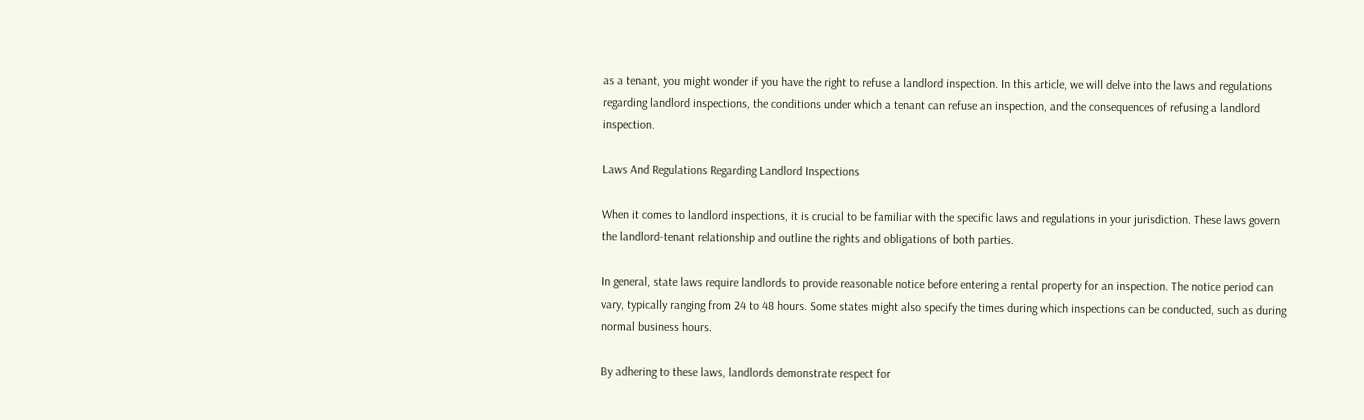as a tenant, you might wonder if you have the right to refuse a landlord inspection. In this article, we will delve into the laws and regulations regarding landlord inspections, the conditions under which a tenant can refuse an inspection, and the consequences of refusing a landlord inspection.

Laws And Regulations Regarding Landlord Inspections

When it comes to landlord inspections, it is crucial to be familiar with the specific laws and regulations in your jurisdiction. These laws govern the landlord-tenant relationship and outline the rights and obligations of both parties.

In general, state laws require landlords to provide reasonable notice before entering a rental property for an inspection. The notice period can vary, typically ranging from 24 to 48 hours. Some states might also specify the times during which inspections can be conducted, such as during normal business hours.

By adhering to these laws, landlords demonstrate respect for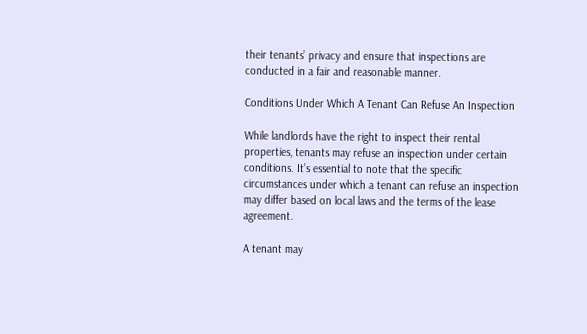their tenants’ privacy and ensure that inspections are conducted in a fair and reasonable manner.

Conditions Under Which A Tenant Can Refuse An Inspection

While landlords have the right to inspect their rental properties, tenants may refuse an inspection under certain conditions. It’s essential to note that the specific circumstances under which a tenant can refuse an inspection may differ based on local laws and the terms of the lease agreement.

A tenant may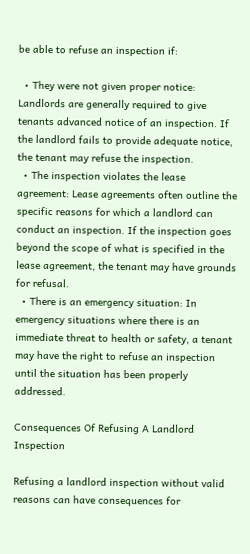be able to refuse an inspection if:

  • They were not given proper notice: Landlords are generally required to give tenants advanced notice of an inspection. If the landlord fails to provide adequate notice, the tenant may refuse the inspection.
  • The inspection violates the lease agreement: Lease agreements often outline the specific reasons for which a landlord can conduct an inspection. If the inspection goes beyond the scope of what is specified in the lease agreement, the tenant may have grounds for refusal.
  • There is an emergency situation: In emergency situations where there is an immediate threat to health or safety, a tenant may have the right to refuse an inspection until the situation has been properly addressed.

Consequences Of Refusing A Landlord Inspection

Refusing a landlord inspection without valid reasons can have consequences for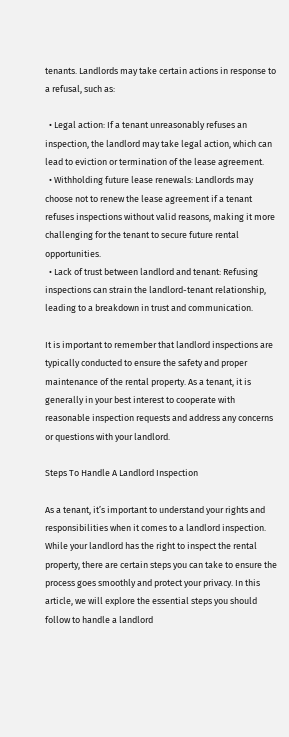tenants. Landlords may take certain actions in response to a refusal, such as:

  • Legal action: If a tenant unreasonably refuses an inspection, the landlord may take legal action, which can lead to eviction or termination of the lease agreement.
  • Withholding future lease renewals: Landlords may choose not to renew the lease agreement if a tenant refuses inspections without valid reasons, making it more challenging for the tenant to secure future rental opportunities.
  • Lack of trust between landlord and tenant: Refusing inspections can strain the landlord-tenant relationship, leading to a breakdown in trust and communication.

It is important to remember that landlord inspections are typically conducted to ensure the safety and proper maintenance of the rental property. As a tenant, it is generally in your best interest to cooperate with reasonable inspection requests and address any concerns or questions with your landlord.

Steps To Handle A Landlord Inspection

As a tenant, it’s important to understand your rights and responsibilities when it comes to a landlord inspection. While your landlord has the right to inspect the rental property, there are certain steps you can take to ensure the process goes smoothly and protect your privacy. In this article, we will explore the essential steps you should follow to handle a landlord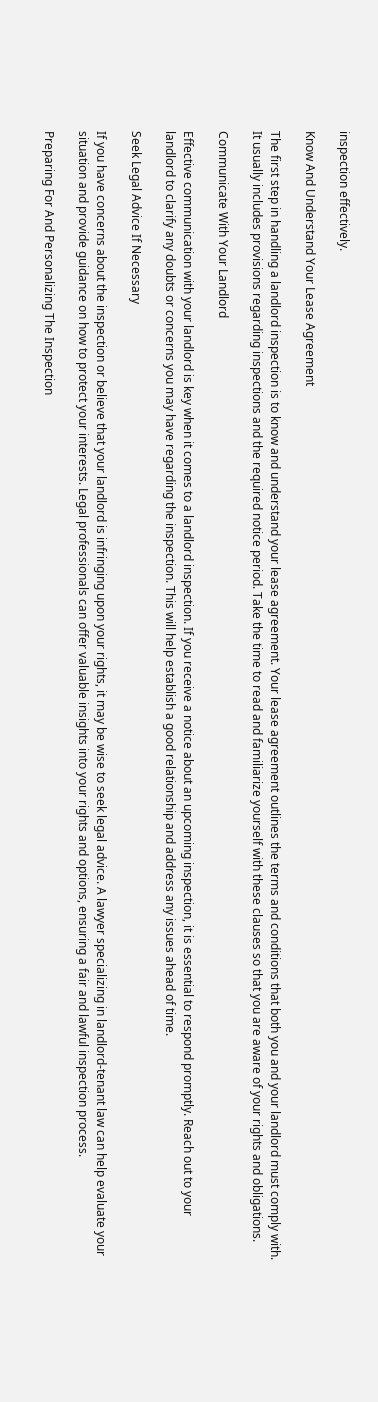inspection effectively.

Know And Understand Your Lease Agreement

The first step in handling a landlord inspection is to know and understand your lease agreement. Your lease agreement outlines the terms and conditions that both you and your landlord must comply with. It usually includes provisions regarding inspections and the required notice period. Take the time to read and familiarize yourself with these clauses so that you are aware of your rights and obligations.

Communicate With Your Landlord

Effective communication with your landlord is key when it comes to a landlord inspection. If you receive a notice about an upcoming inspection, it is essential to respond promptly. Reach out to your landlord to clarify any doubts or concerns you may have regarding the inspection. This will help establish a good relationship and address any issues ahead of time.

Seek Legal Advice If Necessary

If you have concerns about the inspection or believe that your landlord is infringing upon your rights, it may be wise to seek legal advice. A lawyer specializing in landlord-tenant law can help evaluate your situation and provide guidance on how to protect your interests. Legal professionals can offer valuable insights into your rights and options, ensuring a fair and lawful inspection process.

Preparing For And Personalizing The Inspection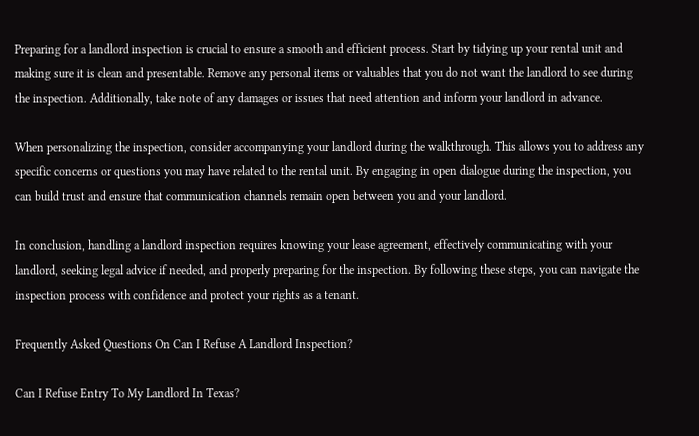Preparing for a landlord inspection is crucial to ensure a smooth and efficient process. Start by tidying up your rental unit and making sure it is clean and presentable. Remove any personal items or valuables that you do not want the landlord to see during the inspection. Additionally, take note of any damages or issues that need attention and inform your landlord in advance.

When personalizing the inspection, consider accompanying your landlord during the walkthrough. This allows you to address any specific concerns or questions you may have related to the rental unit. By engaging in open dialogue during the inspection, you can build trust and ensure that communication channels remain open between you and your landlord.

In conclusion, handling a landlord inspection requires knowing your lease agreement, effectively communicating with your landlord, seeking legal advice if needed, and properly preparing for the inspection. By following these steps, you can navigate the inspection process with confidence and protect your rights as a tenant.

Frequently Asked Questions On Can I Refuse A Landlord Inspection?

Can I Refuse Entry To My Landlord In Texas?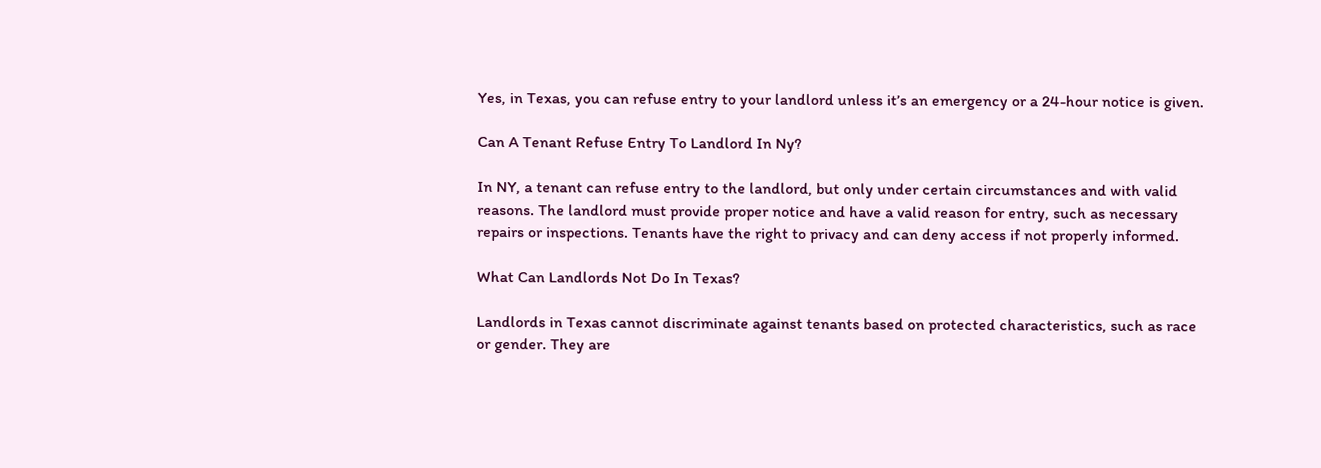Yes, in Texas, you can refuse entry to your landlord unless it’s an emergency or a 24-hour notice is given.

Can A Tenant Refuse Entry To Landlord In Ny?

In NY, a tenant can refuse entry to the landlord, but only under certain circumstances and with valid reasons. The landlord must provide proper notice and have a valid reason for entry, such as necessary repairs or inspections. Tenants have the right to privacy and can deny access if not properly informed.

What Can Landlords Not Do In Texas?

Landlords in Texas cannot discriminate against tenants based on protected characteristics, such as race or gender. They are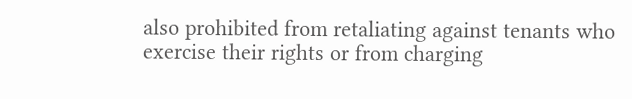also prohibited from retaliating against tenants who exercise their rights or from charging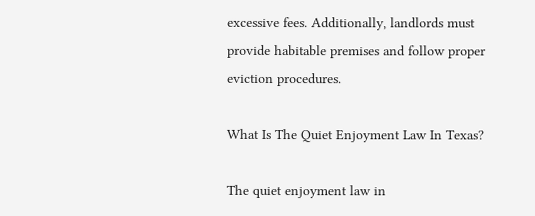excessive fees. Additionally, landlords must provide habitable premises and follow proper eviction procedures.

What Is The Quiet Enjoyment Law In Texas?

The quiet enjoyment law in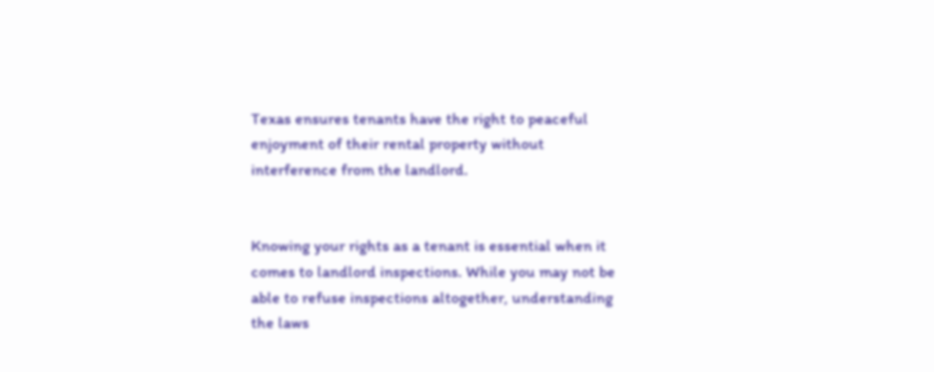Texas ensures tenants have the right to peaceful enjoyment of their rental property without interference from the landlord.


Knowing your rights as a tenant is essential when it comes to landlord inspections. While you may not be able to refuse inspections altogether, understanding the laws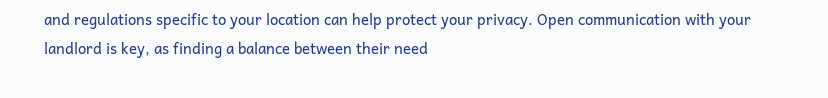and regulations specific to your location can help protect your privacy. Open communication with your landlord is key, as finding a balance between their need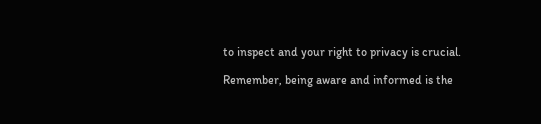to inspect and your right to privacy is crucial.

Remember, being aware and informed is the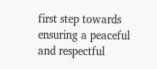first step towards ensuring a peaceful and respectful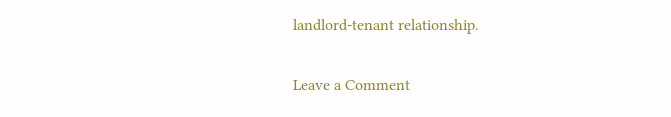landlord-tenant relationship.

Leave a Comment